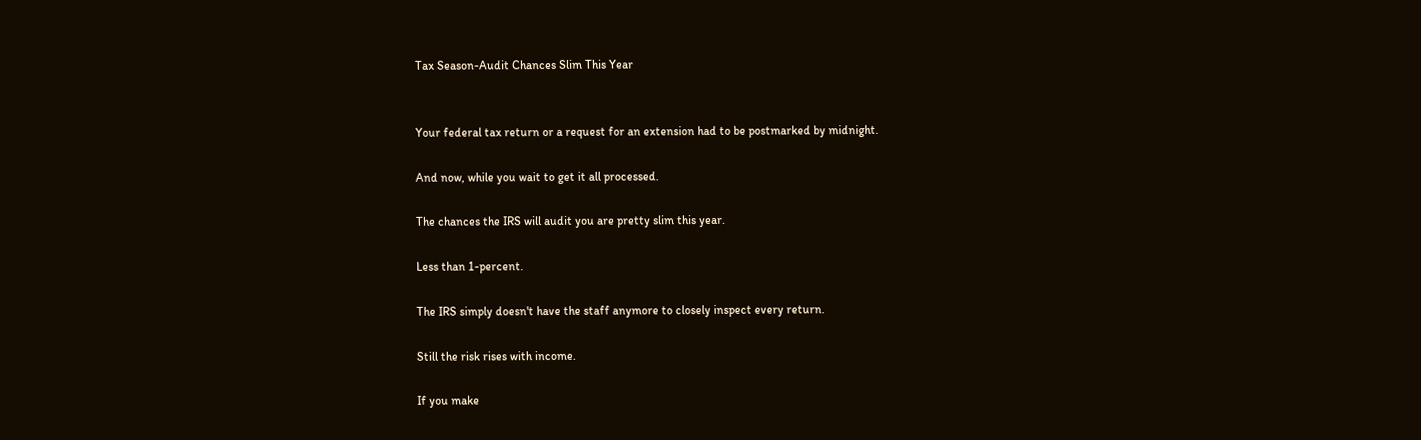Tax Season-Audit Chances Slim This Year


Your federal tax return or a request for an extension had to be postmarked by midnight.

And now, while you wait to get it all processed.

The chances the IRS will audit you are pretty slim this year.

Less than 1-percent.

The IRS simply doesn't have the staff anymore to closely inspect every return.

Still the risk rises with income.

If you make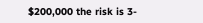$200,000 the risk is 3-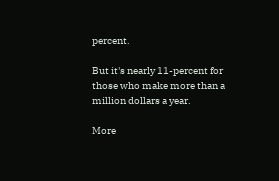percent.

But it's nearly 11-percent for those who make more than a million dollars a year.

More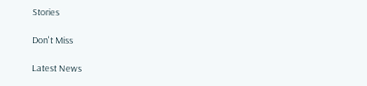Stories

Don't Miss

Latest News